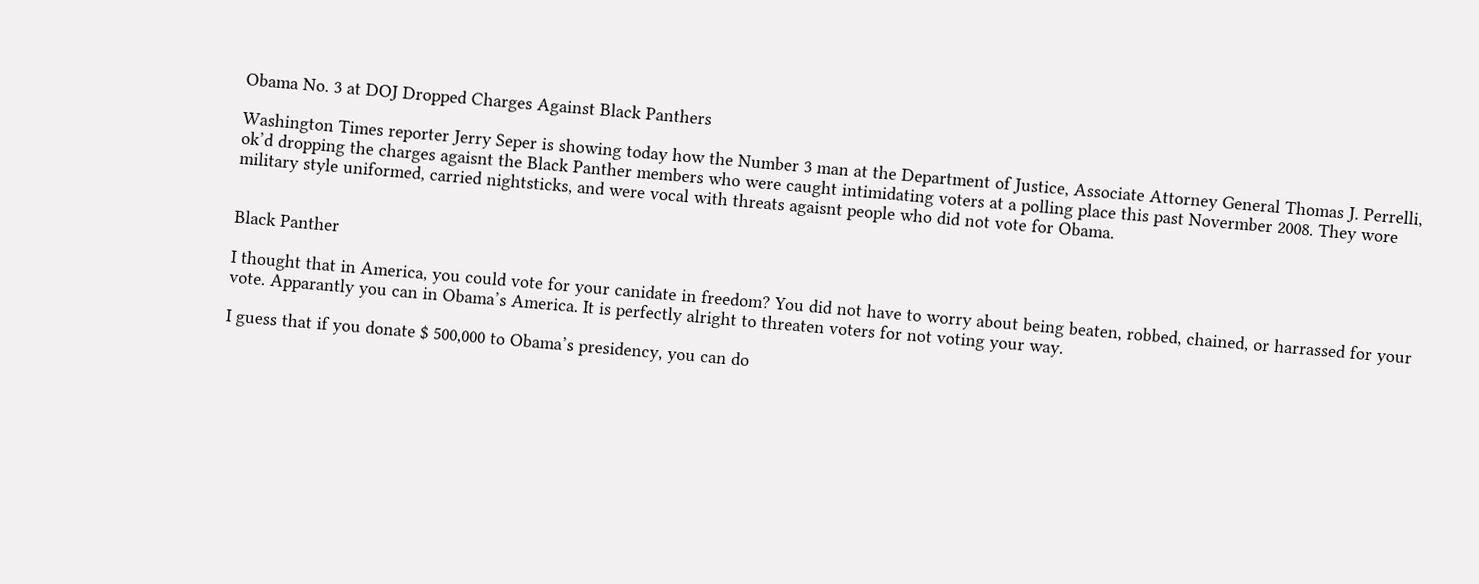Obama No. 3 at DOJ Dropped Charges Against Black Panthers

Washington Times reporter Jerry Seper is showing today how the Number 3 man at the Department of Justice, Associate Attorney General Thomas J. Perrelli, ok’d dropping the charges agaisnt the Black Panther members who were caught intimidating voters at a polling place this past Novermber 2008. They wore military style uniformed, carried nightsticks, and were vocal with threats agaisnt people who did not vote for Obama.


Black Panther

I thought that in America, you could vote for your canidate in freedom? You did not have to worry about being beaten, robbed, chained, or harrassed for your vote. Apparantly you can in Obama’s America. It is perfectly alright to threaten voters for not voting your way.

I guess that if you donate $ 500,000 to Obama’s presidency, you can do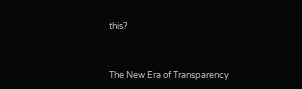this?


The New Era of Transparency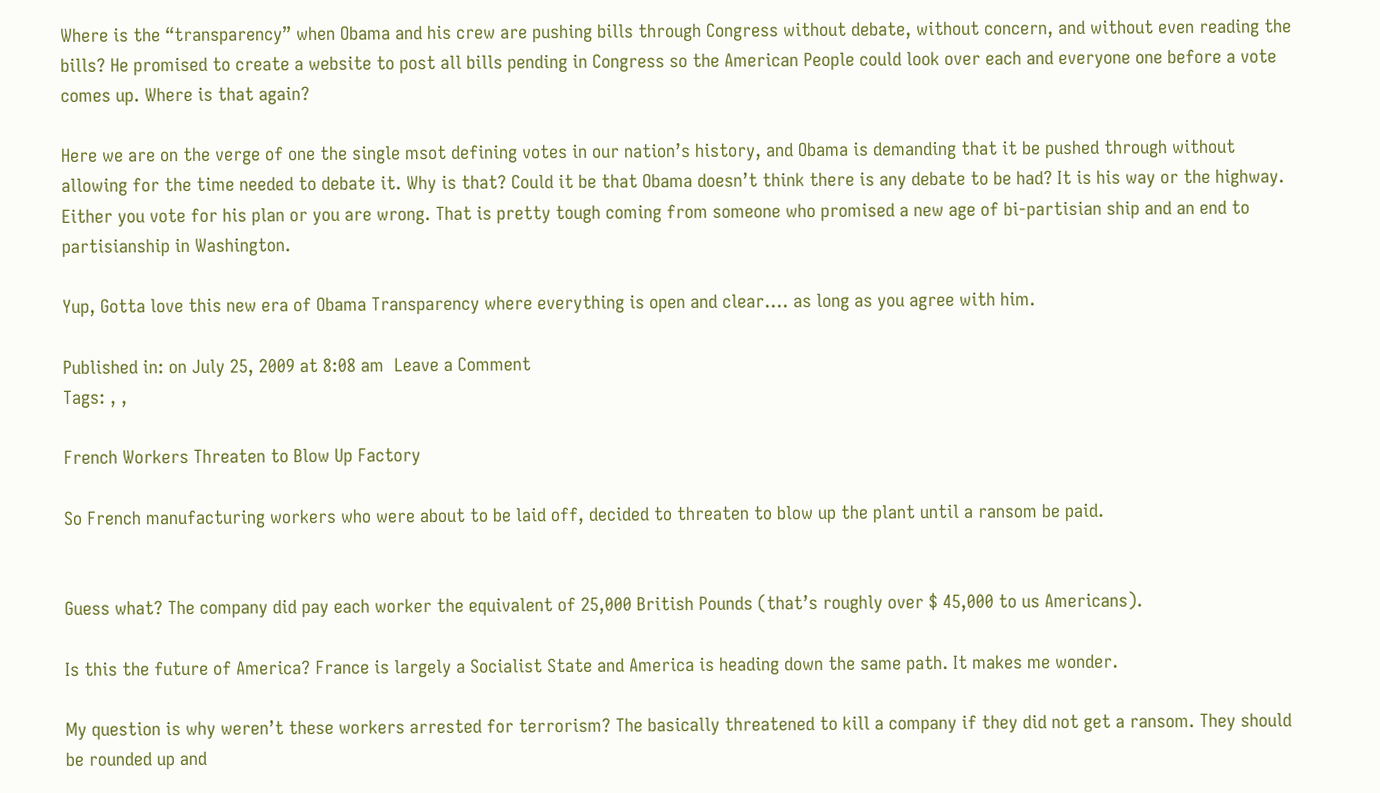Where is the “transparency” when Obama and his crew are pushing bills through Congress without debate, without concern, and without even reading the bills? He promised to create a website to post all bills pending in Congress so the American People could look over each and everyone one before a vote comes up. Where is that again?

Here we are on the verge of one the single msot defining votes in our nation’s history, and Obama is demanding that it be pushed through without allowing for the time needed to debate it. Why is that? Could it be that Obama doesn’t think there is any debate to be had? It is his way or the highway. Either you vote for his plan or you are wrong. That is pretty tough coming from someone who promised a new age of bi-partisian ship and an end to partisianship in Washington.

Yup, Gotta love this new era of Obama Transparency where everything is open and clear…. as long as you agree with him.

Published in: on July 25, 2009 at 8:08 am  Leave a Comment
Tags: , ,

French Workers Threaten to Blow Up Factory

So French manufacturing workers who were about to be laid off, decided to threaten to blow up the plant until a ransom be paid.


Guess what? The company did pay each worker the equivalent of 25,000 British Pounds (that’s roughly over $ 45,000 to us Americans).

Is this the future of America? France is largely a Socialist State and America is heading down the same path. It makes me wonder.

My question is why weren’t these workers arrested for terrorism? The basically threatened to kill a company if they did not get a ransom. They should be rounded up and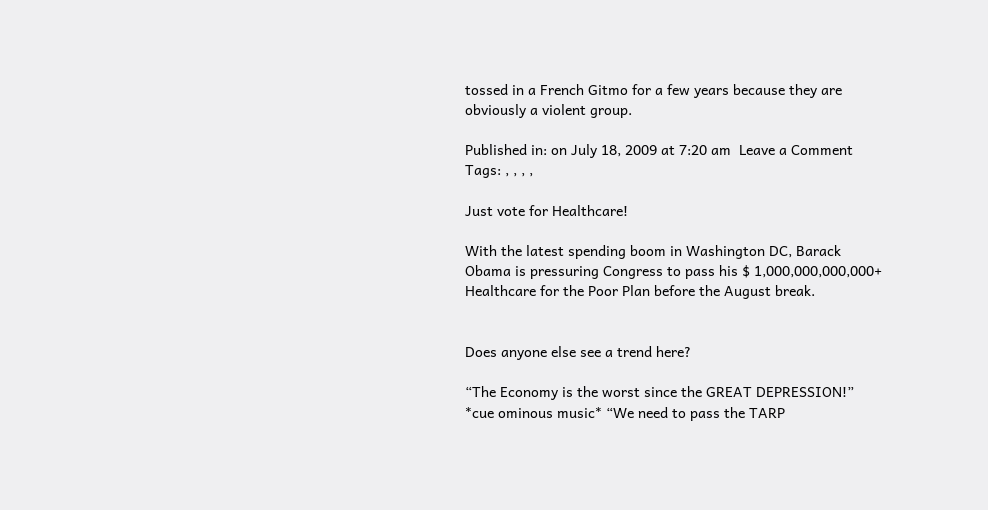tossed in a French Gitmo for a few years because they are obviously a violent group.

Published in: on July 18, 2009 at 7:20 am  Leave a Comment
Tags: , , , ,

Just vote for Healthcare!

With the latest spending boom in Washington DC, Barack Obama is pressuring Congress to pass his $ 1,000,000,000,000+ Healthcare for the Poor Plan before the August break.


Does anyone else see a trend here?

“The Economy is the worst since the GREAT DEPRESSION!” *cue ominous music* “We need to pass the TARP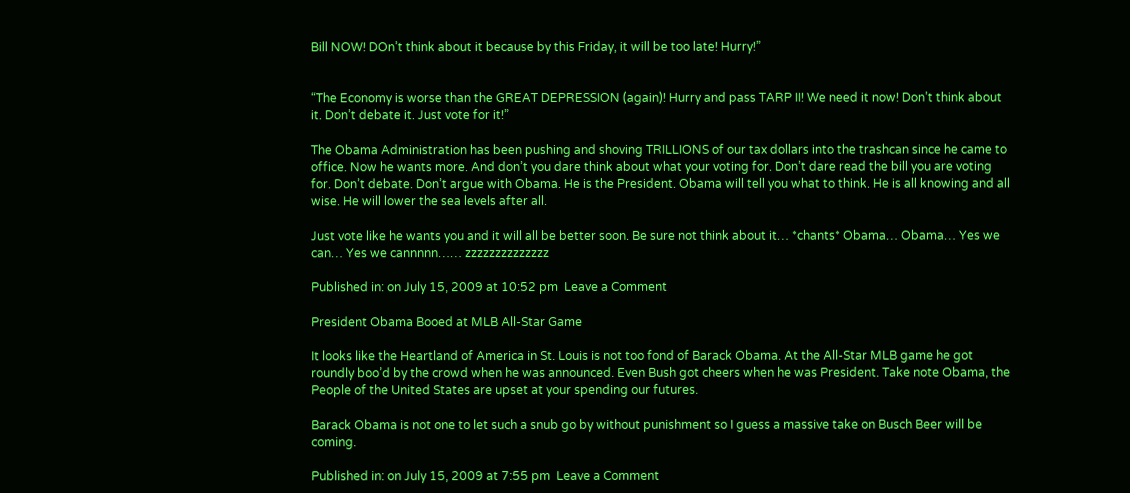Bill NOW! DOn’t think about it because by this Friday, it will be too late! Hurry!”


“The Economy is worse than the GREAT DEPRESSION (again)! Hurry and pass TARP II! We need it now! Don’t think about it. Don’t debate it. Just vote for it!”

The Obama Administration has been pushing and shoving TRILLIONS of our tax dollars into the trashcan since he came to office. Now he wants more. And don’t you dare think about what your voting for. Don’t dare read the bill you are voting for. Don’t debate. Don’t argue with Obama. He is the President. Obama will tell you what to think. He is all knowing and all wise. He will lower the sea levels after all.

Just vote like he wants you and it will all be better soon. Be sure not think about it… *chants* Obama… Obama… Yes we can… Yes we cannnnn…… zzzzzzzzzzzzzz

Published in: on July 15, 2009 at 10:52 pm  Leave a Comment

President Obama Booed at MLB All-Star Game

It looks like the Heartland of America in St. Louis is not too fond of Barack Obama. At the All-Star MLB game he got roundly boo’d by the crowd when he was announced. Even Bush got cheers when he was President. Take note Obama, the People of the United States are upset at your spending our futures.

Barack Obama is not one to let such a snub go by without punishment so I guess a massive take on Busch Beer will be coming.

Published in: on July 15, 2009 at 7:55 pm  Leave a Comment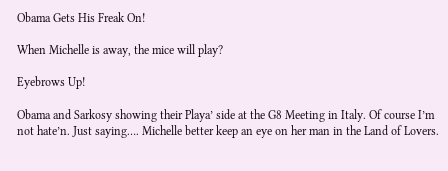Obama Gets His Freak On!

When Michelle is away, the mice will play?

Eyebrows Up!

Obama and Sarkosy showing their Playa’ side at the G8 Meeting in Italy. Of course I’m not hate’n. Just saying…. Michelle better keep an eye on her man in the Land of Lovers.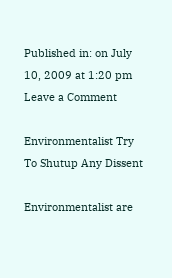Published in: on July 10, 2009 at 1:20 pm  Leave a Comment

Environmentalist Try To Shutup Any Dissent

Environmentalist are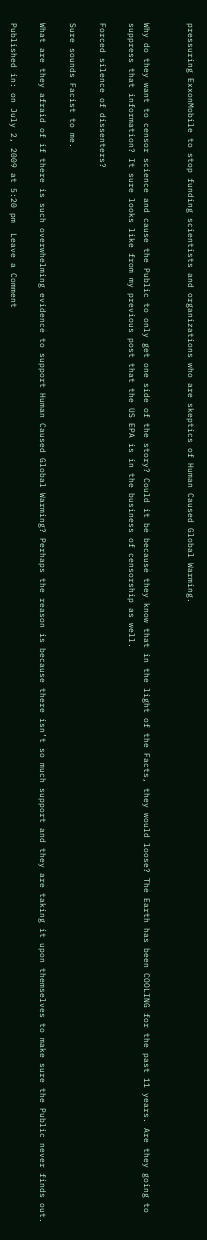pressuring ExxonMobile to stop funding scientists and organizations who are skeptics of Human Caused Global Warming.


Why do they want to censor science and cause the Public to only get one side of the story? Could it be because they know that in the light of the Facts, they would loose? The Earth has been COOLING for the past 11 years. Are they going to suppress that information? It sure looks like from my previous post that the US EPA is in the business of censorship as well.

Forced silence of dissenters?

Sure sounds Facist to me.

What are they afraid of if there is such overwhelming evidence to support Human Caused Global Warming? Perhaps the reason is because there isn’t so much support and they are taking it upon themselves to make sure the Public never finds out.

Published in: on July 2, 2009 at 5:20 pm  Leave a Comment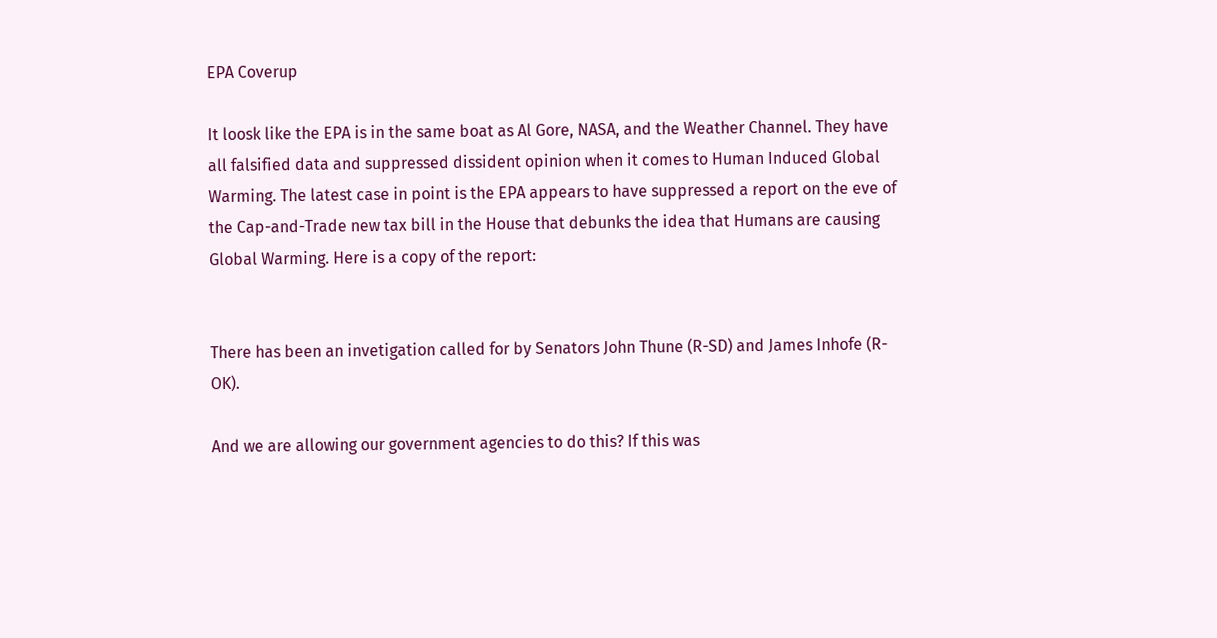EPA Coverup

It loosk like the EPA is in the same boat as Al Gore, NASA, and the Weather Channel. They have all falsified data and suppressed dissident opinion when it comes to Human Induced Global Warming. The latest case in point is the EPA appears to have suppressed a report on the eve of the Cap-and-Trade new tax bill in the House that debunks the idea that Humans are causing Global Warming. Here is a copy of the report:


There has been an invetigation called for by Senators John Thune (R-SD) and James Inhofe (R-OK).

And we are allowing our government agencies to do this? If this was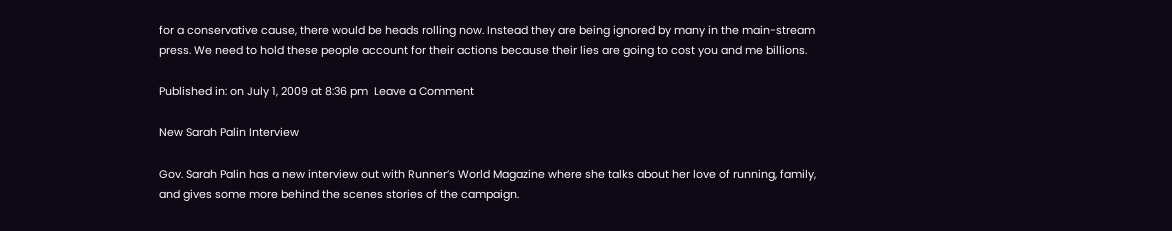for a conservative cause, there would be heads rolling now. Instead they are being ignored by many in the main-stream press. We need to hold these people account for their actions because their lies are going to cost you and me billions.

Published in: on July 1, 2009 at 8:36 pm  Leave a Comment

New Sarah Palin Interview

Gov. Sarah Palin has a new interview out with Runner’s World Magazine where she talks about her love of running, family, and gives some more behind the scenes stories of the campaign.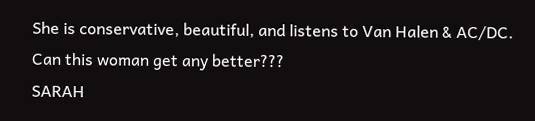She is conservative, beautiful, and listens to Van Halen & AC/DC. Can this woman get any better???
SARAH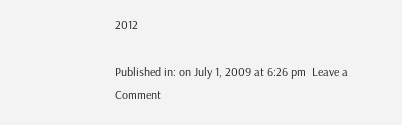2012

Published in: on July 1, 2009 at 6:26 pm  Leave a Comment